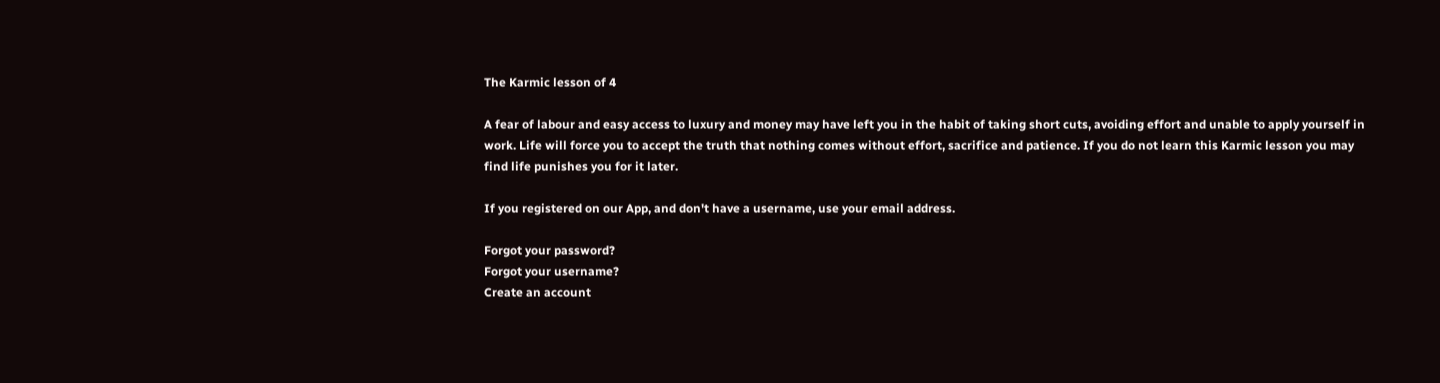The Karmic lesson of 4

A fear of labour and easy access to luxury and money may have left you in the habit of taking short cuts, avoiding effort and unable to apply yourself in work. Life will force you to accept the truth that nothing comes without effort, sacrifice and patience. If you do not learn this Karmic lesson you may find life punishes you for it later.

If you registered on our App, and don't have a username, use your email address.

Forgot your password?
Forgot your username?
Create an account